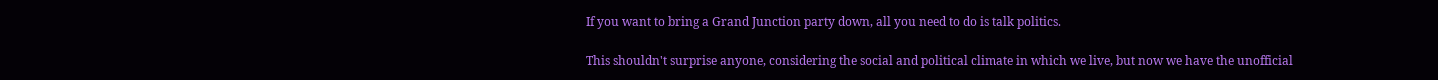If you want to bring a Grand Junction party down, all you need to do is talk politics.

This shouldn't surprise anyone, considering the social and political climate in which we live, but now we have the unofficial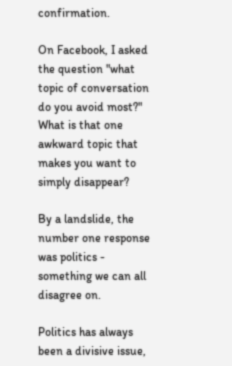confirmation.

On Facebook, I asked the question "what topic of conversation do you avoid most?" What is that one awkward topic that makes you want to simply disappear?

By a landslide, the number one response was politics - something we can all disagree on.

Politics has always been a divisive issue,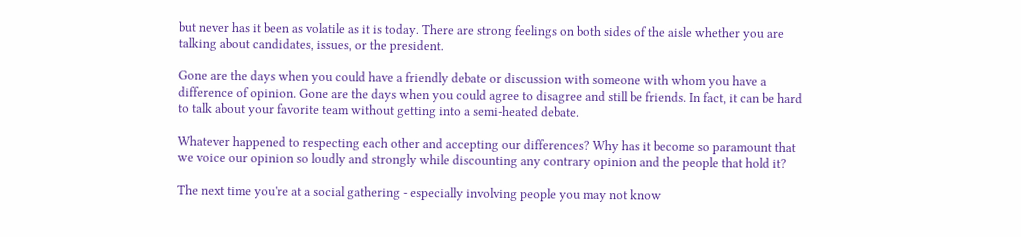but never has it been as volatile as it is today. There are strong feelings on both sides of the aisle whether you are talking about candidates, issues, or the president.

Gone are the days when you could have a friendly debate or discussion with someone with whom you have a difference of opinion. Gone are the days when you could agree to disagree and still be friends. In fact, it can be hard to talk about your favorite team without getting into a semi-heated debate.

Whatever happened to respecting each other and accepting our differences? Why has it become so paramount that we voice our opinion so loudly and strongly while discounting any contrary opinion and the people that hold it?

The next time you're at a social gathering - especially involving people you may not know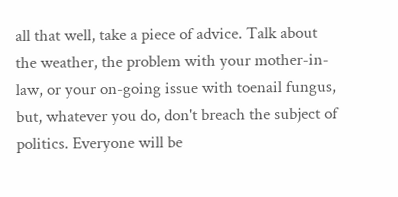all that well, take a piece of advice. Talk about the weather, the problem with your mother-in-law, or your on-going issue with toenail fungus, but, whatever you do, don't breach the subject of politics. Everyone will be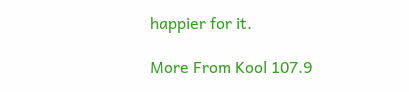happier for it.

More From Kool 107.9